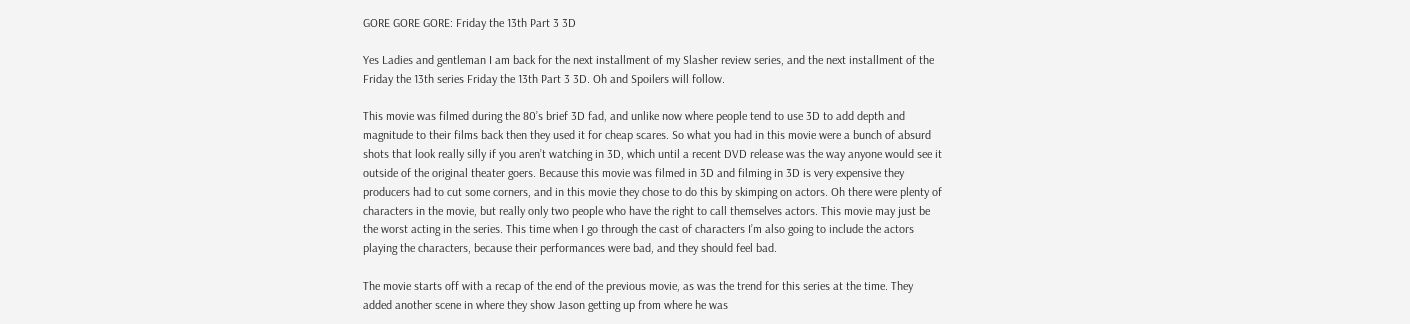GORE GORE GORE: Friday the 13th Part 3 3D

Yes Ladies and gentleman I am back for the next installment of my Slasher review series, and the next installment of the Friday the 13th series Friday the 13th Part 3 3D. Oh and Spoilers will follow.

This movie was filmed during the 80’s brief 3D fad, and unlike now where people tend to use 3D to add depth and magnitude to their films back then they used it for cheap scares. So what you had in this movie were a bunch of absurd shots that look really silly if you aren’t watching in 3D, which until a recent DVD release was the way anyone would see it outside of the original theater goers. Because this movie was filmed in 3D and filming in 3D is very expensive they producers had to cut some corners, and in this movie they chose to do this by skimping on actors. Oh there were plenty of characters in the movie, but really only two people who have the right to call themselves actors. This movie may just be the worst acting in the series. This time when I go through the cast of characters I’m also going to include the actors playing the characters, because their performances were bad, and they should feel bad.

The movie starts off with a recap of the end of the previous movie, as was the trend for this series at the time. They added another scene in where they show Jason getting up from where he was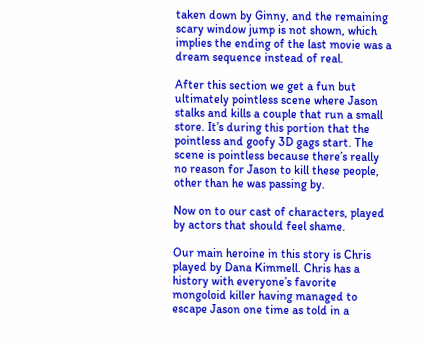taken down by Ginny, and the remaining scary window jump is not shown, which implies the ending of the last movie was a dream sequence instead of real.

After this section we get a fun but ultimately pointless scene where Jason stalks and kills a couple that run a small store. It’s during this portion that the pointless and goofy 3D gags start. The scene is pointless because there’s really no reason for Jason to kill these people, other than he was passing by.

Now on to our cast of characters, played by actors that should feel shame.

Our main heroine in this story is Chris played by Dana Kimmell. Chris has a history with everyone’s favorite mongoloid killer having managed to escape Jason one time as told in a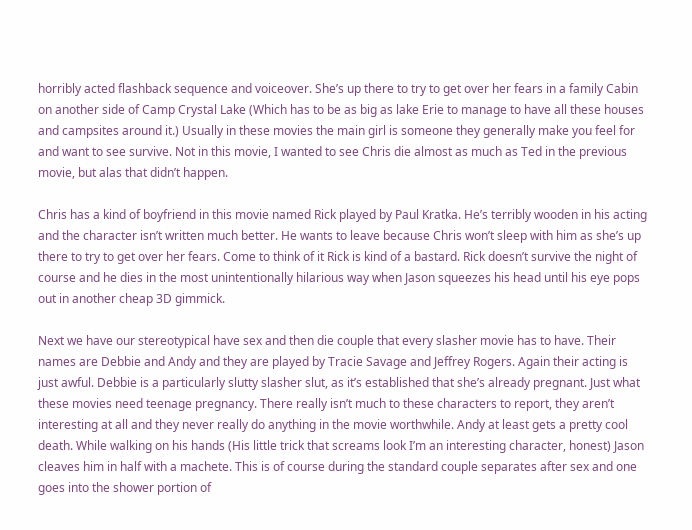horribly acted flashback sequence and voiceover. She’s up there to try to get over her fears in a family Cabin on another side of Camp Crystal Lake (Which has to be as big as lake Erie to manage to have all these houses and campsites around it.) Usually in these movies the main girl is someone they generally make you feel for and want to see survive. Not in this movie, I wanted to see Chris die almost as much as Ted in the previous movie, but alas that didn’t happen.

Chris has a kind of boyfriend in this movie named Rick played by Paul Kratka. He’s terribly wooden in his acting and the character isn’t written much better. He wants to leave because Chris won’t sleep with him as she’s up there to try to get over her fears. Come to think of it Rick is kind of a bastard. Rick doesn’t survive the night of course and he dies in the most unintentionally hilarious way when Jason squeezes his head until his eye pops out in another cheap 3D gimmick.

Next we have our stereotypical have sex and then die couple that every slasher movie has to have. Their names are Debbie and Andy and they are played by Tracie Savage and Jeffrey Rogers. Again their acting is just awful. Debbie is a particularly slutty slasher slut, as it’s established that she’s already pregnant. Just what these movies need teenage pregnancy. There really isn’t much to these characters to report, they aren’t interesting at all and they never really do anything in the movie worthwhile. Andy at least gets a pretty cool death. While walking on his hands (His little trick that screams look I’m an interesting character, honest) Jason cleaves him in half with a machete. This is of course during the standard couple separates after sex and one goes into the shower portion of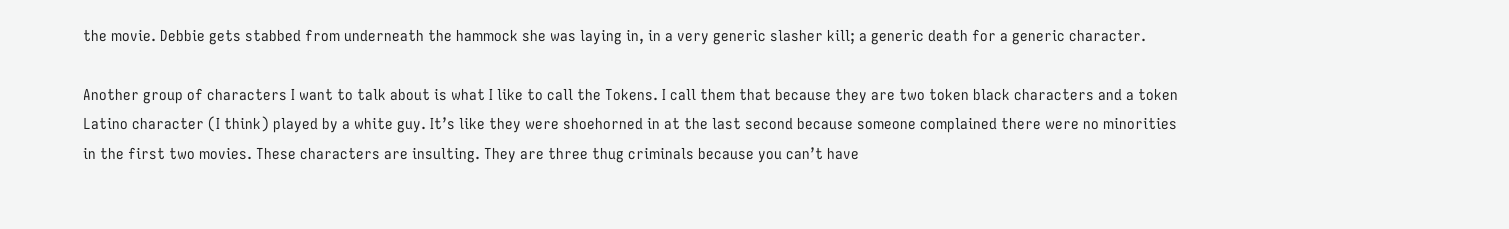the movie. Debbie gets stabbed from underneath the hammock she was laying in, in a very generic slasher kill; a generic death for a generic character.

Another group of characters I want to talk about is what I like to call the Tokens. I call them that because they are two token black characters and a token Latino character (I think) played by a white guy. It’s like they were shoehorned in at the last second because someone complained there were no minorities in the first two movies. These characters are insulting. They are three thug criminals because you can’t have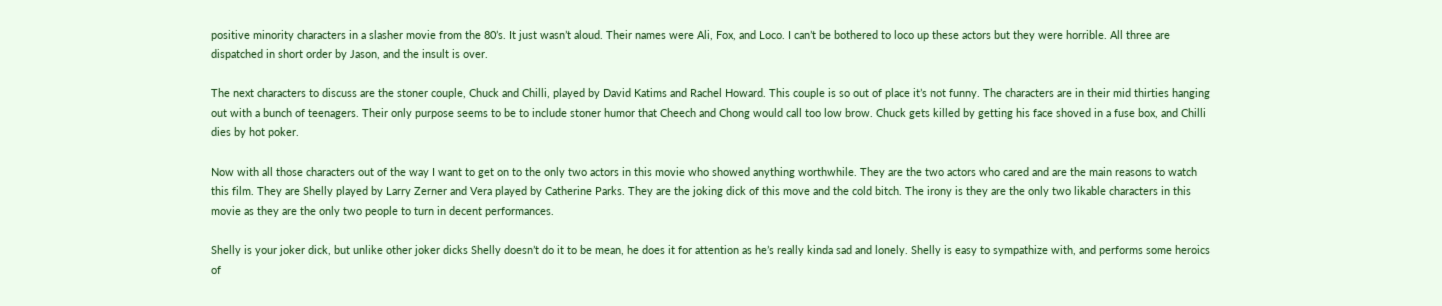positive minority characters in a slasher movie from the 80’s. It just wasn’t aloud. Their names were Ali, Fox, and Loco. I can’t be bothered to loco up these actors but they were horrible. All three are dispatched in short order by Jason, and the insult is over.

The next characters to discuss are the stoner couple, Chuck and Chilli, played by David Katims and Rachel Howard. This couple is so out of place it’s not funny. The characters are in their mid thirties hanging out with a bunch of teenagers. Their only purpose seems to be to include stoner humor that Cheech and Chong would call too low brow. Chuck gets killed by getting his face shoved in a fuse box, and Chilli dies by hot poker.

Now with all those characters out of the way I want to get on to the only two actors in this movie who showed anything worthwhile. They are the two actors who cared and are the main reasons to watch this film. They are Shelly played by Larry Zerner and Vera played by Catherine Parks. They are the joking dick of this move and the cold bitch. The irony is they are the only two likable characters in this movie as they are the only two people to turn in decent performances.

Shelly is your joker dick, but unlike other joker dicks Shelly doesn’t do it to be mean, he does it for attention as he’s really kinda sad and lonely. Shelly is easy to sympathize with, and performs some heroics of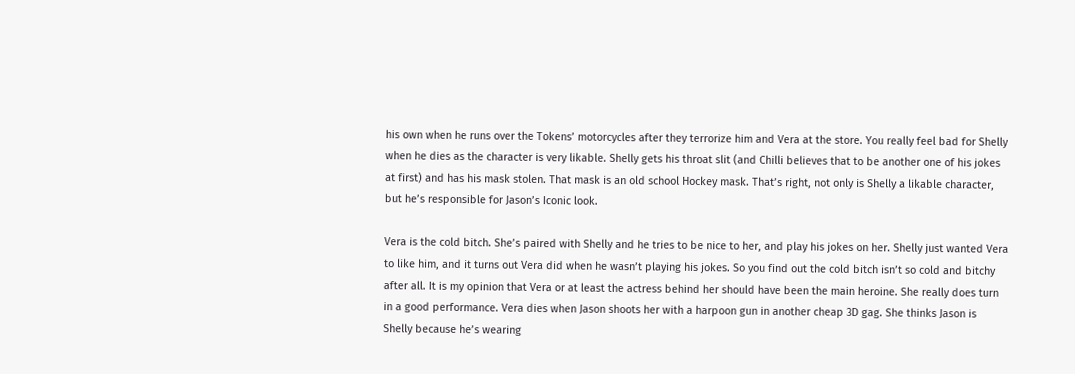his own when he runs over the Tokens’ motorcycles after they terrorize him and Vera at the store. You really feel bad for Shelly when he dies as the character is very likable. Shelly gets his throat slit (and Chilli believes that to be another one of his jokes at first) and has his mask stolen. That mask is an old school Hockey mask. That’s right, not only is Shelly a likable character, but he’s responsible for Jason’s Iconic look.

Vera is the cold bitch. She’s paired with Shelly and he tries to be nice to her, and play his jokes on her. Shelly just wanted Vera to like him, and it turns out Vera did when he wasn’t playing his jokes. So you find out the cold bitch isn’t so cold and bitchy after all. It is my opinion that Vera or at least the actress behind her should have been the main heroine. She really does turn in a good performance. Vera dies when Jason shoots her with a harpoon gun in another cheap 3D gag. She thinks Jason is Shelly because he’s wearing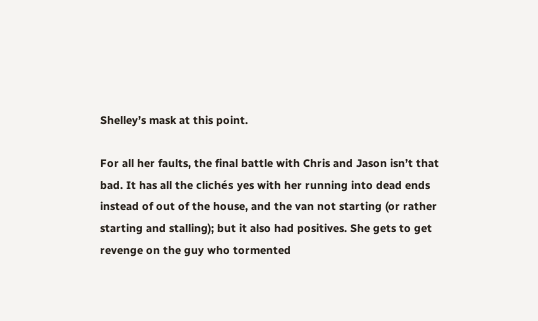Shelley’s mask at this point.

For all her faults, the final battle with Chris and Jason isn’t that bad. It has all the clichés yes with her running into dead ends instead of out of the house, and the van not starting (or rather starting and stalling); but it also had positives. She gets to get revenge on the guy who tormented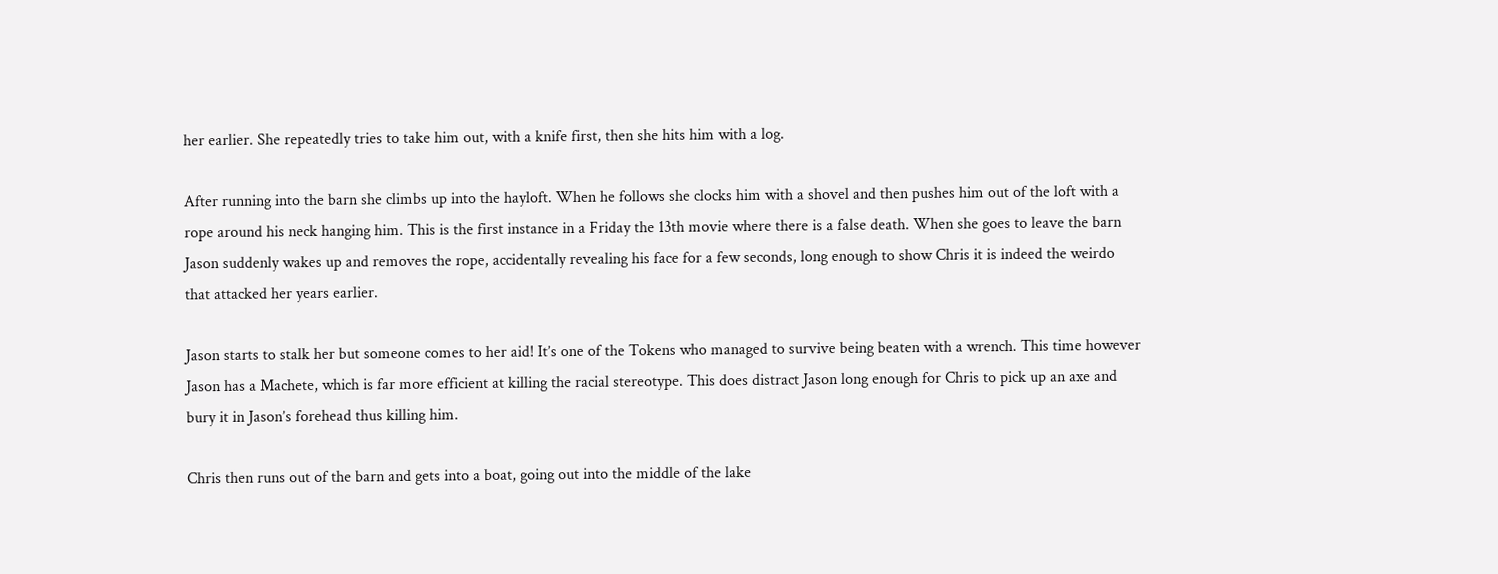her earlier. She repeatedly tries to take him out, with a knife first, then she hits him with a log.

After running into the barn she climbs up into the hayloft. When he follows she clocks him with a shovel and then pushes him out of the loft with a rope around his neck hanging him. This is the first instance in a Friday the 13th movie where there is a false death. When she goes to leave the barn Jason suddenly wakes up and removes the rope, accidentally revealing his face for a few seconds, long enough to show Chris it is indeed the weirdo that attacked her years earlier.

Jason starts to stalk her but someone comes to her aid! It’s one of the Tokens who managed to survive being beaten with a wrench. This time however Jason has a Machete, which is far more efficient at killing the racial stereotype. This does distract Jason long enough for Chris to pick up an axe and bury it in Jason’s forehead thus killing him.

Chris then runs out of the barn and gets into a boat, going out into the middle of the lake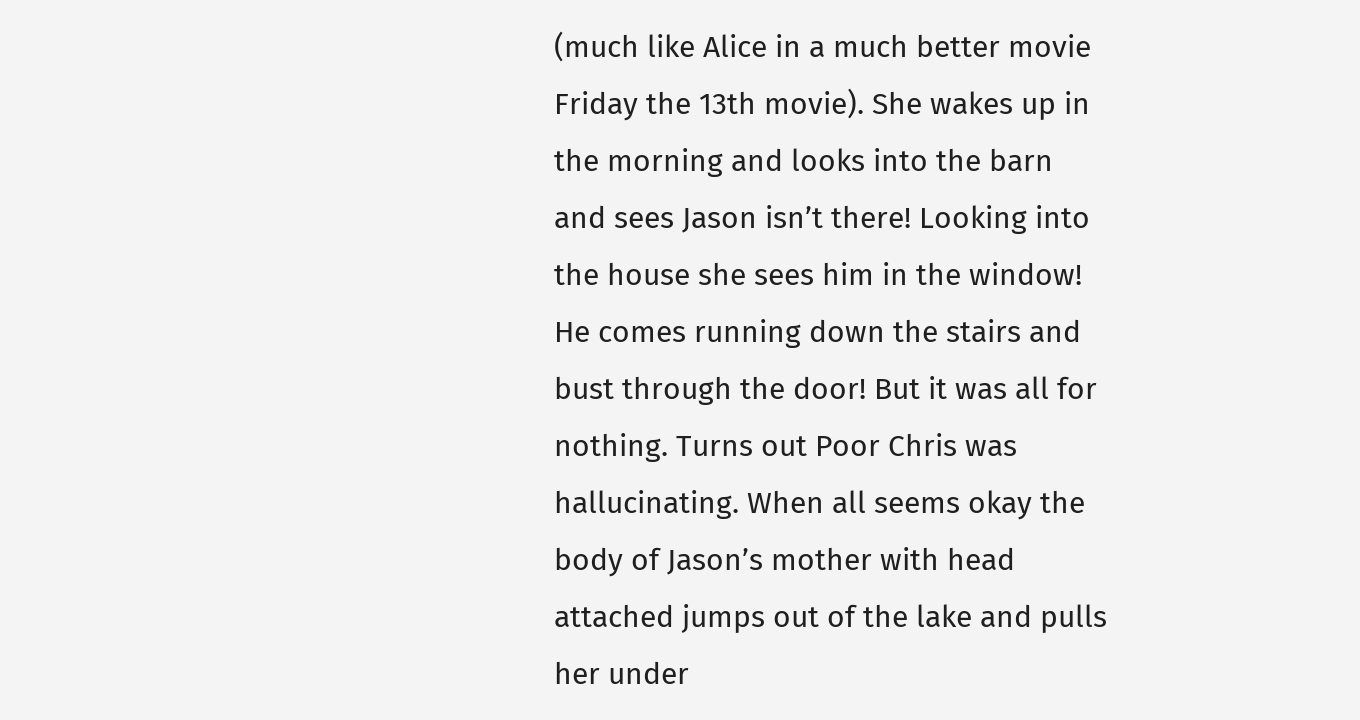(much like Alice in a much better movie Friday the 13th movie). She wakes up in the morning and looks into the barn and sees Jason isn’t there! Looking into the house she sees him in the window! He comes running down the stairs and bust through the door! But it was all for nothing. Turns out Poor Chris was hallucinating. When all seems okay the body of Jason’s mother with head attached jumps out of the lake and pulls her under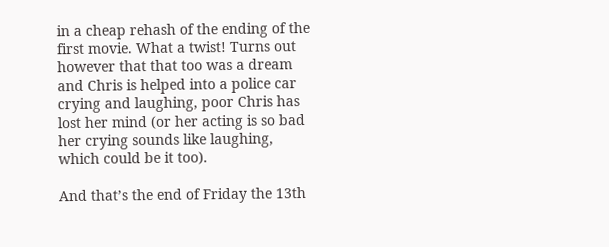in a cheap rehash of the ending of the first movie. What a twist! Turns out however that that too was a dream and Chris is helped into a police car crying and laughing, poor Chris has lost her mind (or her acting is so bad her crying sounds like laughing, which could be it too).

And that’s the end of Friday the 13th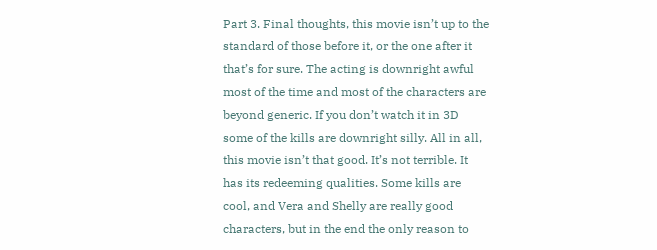Part 3. Final thoughts, this movie isn’t up to the standard of those before it, or the one after it that’s for sure. The acting is downright awful most of the time and most of the characters are beyond generic. If you don’t watch it in 3D some of the kills are downright silly. All in all, this movie isn’t that good. It’s not terrible. It has its redeeming qualities. Some kills are cool, and Vera and Shelly are really good characters, but in the end the only reason to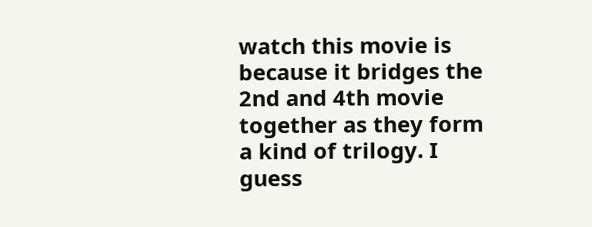watch this movie is because it bridges the 2nd and 4th movie together as they form a kind of trilogy. I guess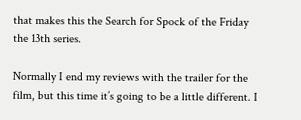that makes this the Search for Spock of the Friday the 13th series.

Normally I end my reviews with the trailer for the film, but this time it’s going to be a little different. I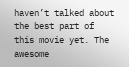haven’t talked about the best part of this movie yet. The awesome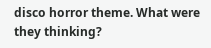disco horror theme. What were they thinking?